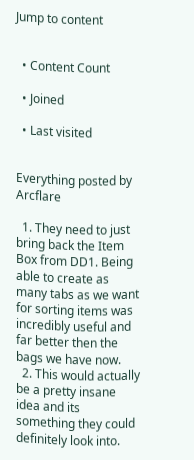Jump to content


  • Content Count

  • Joined

  • Last visited


Everything posted by Arcflare

  1. They need to just bring back the Item Box from DD1. Being able to create as many tabs as we want for sorting items was incredibly useful and far better then the bags we have now.
  2. This would actually be a pretty insane idea and its something they could definitely look into.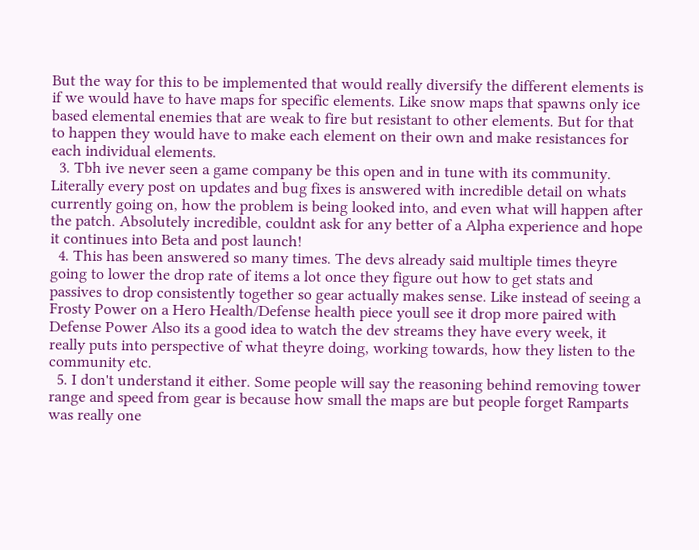But the way for this to be implemented that would really diversify the different elements is if we would have to have maps for specific elements. Like snow maps that spawns only ice based elemental enemies that are weak to fire but resistant to other elements. But for that to happen they would have to make each element on their own and make resistances for each individual elements.
  3. Tbh ive never seen a game company be this open and in tune with its community. Literally every post on updates and bug fixes is answered with incredible detail on whats currently going on, how the problem is being looked into, and even what will happen after the patch. Absolutely incredible, couldnt ask for any better of a Alpha experience and hope it continues into Beta and post launch!
  4. This has been answered so many times. The devs already said multiple times theyre going to lower the drop rate of items a lot once they figure out how to get stats and passives to drop consistently together so gear actually makes sense. Like instead of seeing a Frosty Power on a Hero Health/Defense health piece youll see it drop more paired with Defense Power Also its a good idea to watch the dev streams they have every week, it really puts into perspective of what theyre doing, working towards, how they listen to the community etc.
  5. I don't understand it either. Some people will say the reasoning behind removing tower range and speed from gear is because how small the maps are but people forget Ramparts was really one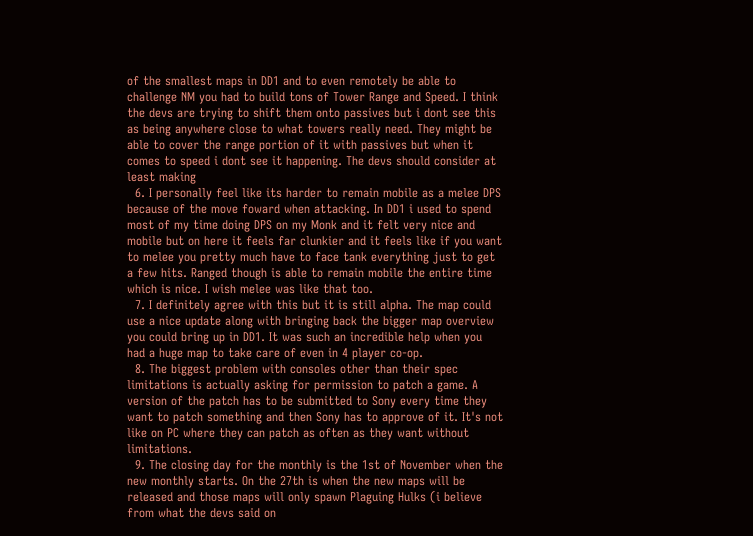of the smallest maps in DD1 and to even remotely be able to challenge NM you had to build tons of Tower Range and Speed. I think the devs are trying to shift them onto passives but i dont see this as being anywhere close to what towers really need. They might be able to cover the range portion of it with passives but when it comes to speed i dont see it happening. The devs should consider at least making
  6. I personally feel like its harder to remain mobile as a melee DPS because of the move foward when attacking. In DD1 i used to spend most of my time doing DPS on my Monk and it felt very nice and mobile but on here it feels far clunkier and it feels like if you want to melee you pretty much have to face tank everything just to get a few hits. Ranged though is able to remain mobile the entire time which is nice. I wish melee was like that too.
  7. I definitely agree with this but it is still alpha. The map could use a nice update along with bringing back the bigger map overview you could bring up in DD1. It was such an incredible help when you had a huge map to take care of even in 4 player co-op.
  8. The biggest problem with consoles other than their spec limitations is actually asking for permission to patch a game. A version of the patch has to be submitted to Sony every time they want to patch something and then Sony has to approve of it. It's not like on PC where they can patch as often as they want without limitations.
  9. The closing day for the monthly is the 1st of November when the new monthly starts. On the 27th is when the new maps will be released and those maps will only spawn Plaguing Hulks (i believe from what the devs said on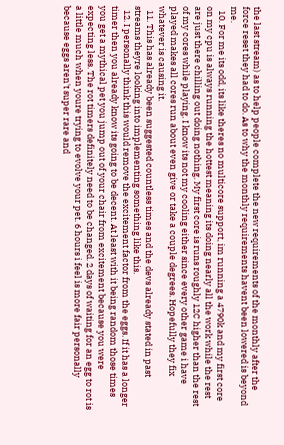the last stream) as to help people complete the new requirements of the monthly after the force reset they had to do. As to why the monthly requirements havent been lowered is beyond me.
  10. For me its odd, its like theres no multicore support, im running a 4790k and my first core on my cpu is always running the hottest meaning its doing nearly all the work while the rest are just there chilling out doing nothing. My first core is runs roughly 12C higher than the rest of my cores while playing. I know its not my cooling either since every other game i have played makes all cores run about even give or take a couple degrees. Hopefully they fix whatever is causing it.
  11. This has already been suggested countless times and the devs already stated in past streams theyre looking into implementing something like this.
  12. I personally think this would remove the excitement factor from the eggs. If it has a longer timer then you already know its going to be decent. At least with it being random those times you get a mythical pet you jump out of your chair from excitement because you were expecting less. The rot timers definitely need to be changed. 2 days of waiting for an egg to rot is a little much when youre trying to evolve your pet. 6 hours i feel is more fair personally because eggs aren't super rare and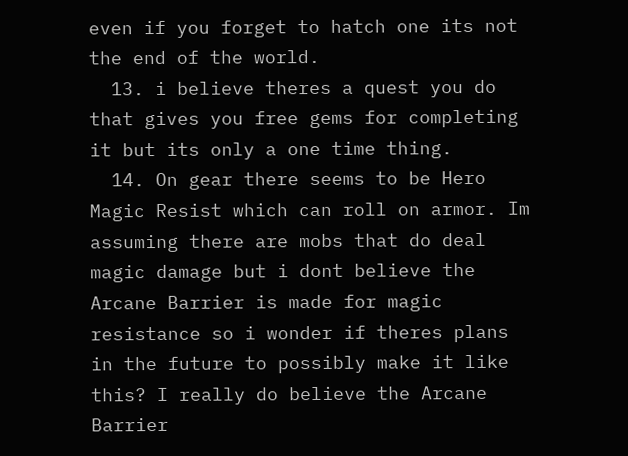even if you forget to hatch one its not the end of the world.
  13. i believe theres a quest you do that gives you free gems for completing it but its only a one time thing.
  14. On gear there seems to be Hero Magic Resist which can roll on armor. Im assuming there are mobs that do deal magic damage but i dont believe the Arcane Barrier is made for magic resistance so i wonder if theres plans in the future to possibly make it like this? I really do believe the Arcane Barrier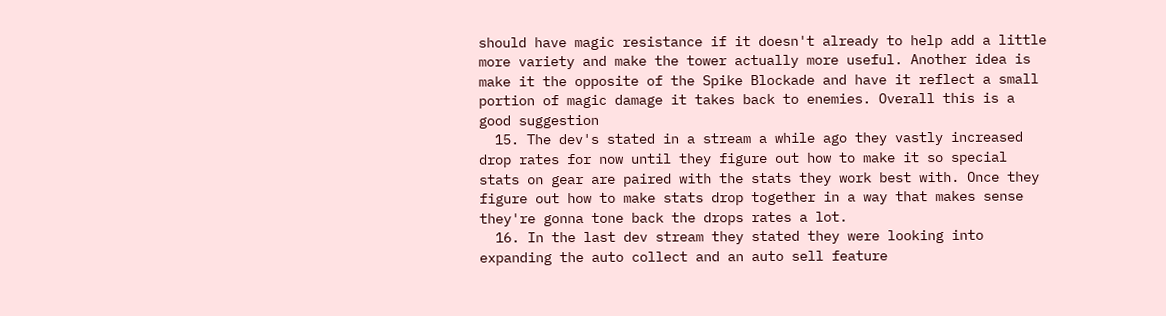should have magic resistance if it doesn't already to help add a little more variety and make the tower actually more useful. Another idea is make it the opposite of the Spike Blockade and have it reflect a small portion of magic damage it takes back to enemies. Overall this is a good suggestion
  15. The dev's stated in a stream a while ago they vastly increased drop rates for now until they figure out how to make it so special stats on gear are paired with the stats they work best with. Once they figure out how to make stats drop together in a way that makes sense they're gonna tone back the drops rates a lot.
  16. In the last dev stream they stated they were looking into expanding the auto collect and an auto sell feature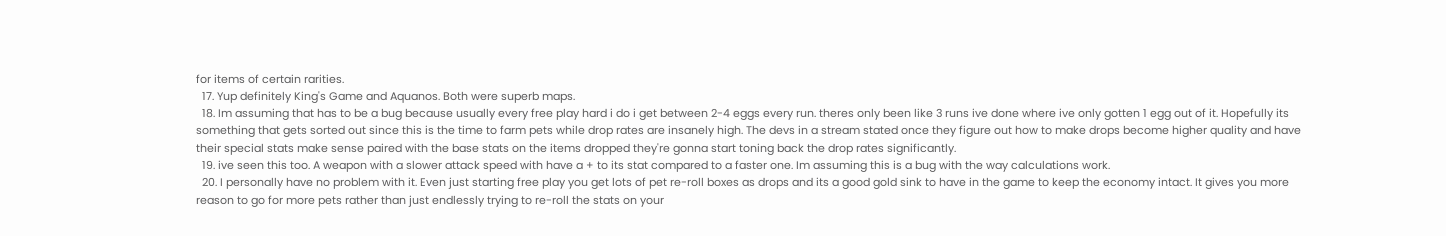for items of certain rarities.
  17. Yup definitely King's Game and Aquanos. Both were superb maps.
  18. Im assuming that has to be a bug because usually every free play hard i do i get between 2-4 eggs every run. theres only been like 3 runs ive done where ive only gotten 1 egg out of it. Hopefully its something that gets sorted out since this is the time to farm pets while drop rates are insanely high. The devs in a stream stated once they figure out how to make drops become higher quality and have their special stats make sense paired with the base stats on the items dropped they're gonna start toning back the drop rates significantly.
  19. ive seen this too. A weapon with a slower attack speed with have a + to its stat compared to a faster one. Im assuming this is a bug with the way calculations work.
  20. I personally have no problem with it. Even just starting free play you get lots of pet re-roll boxes as drops and its a good gold sink to have in the game to keep the economy intact. It gives you more reason to go for more pets rather than just endlessly trying to re-roll the stats on your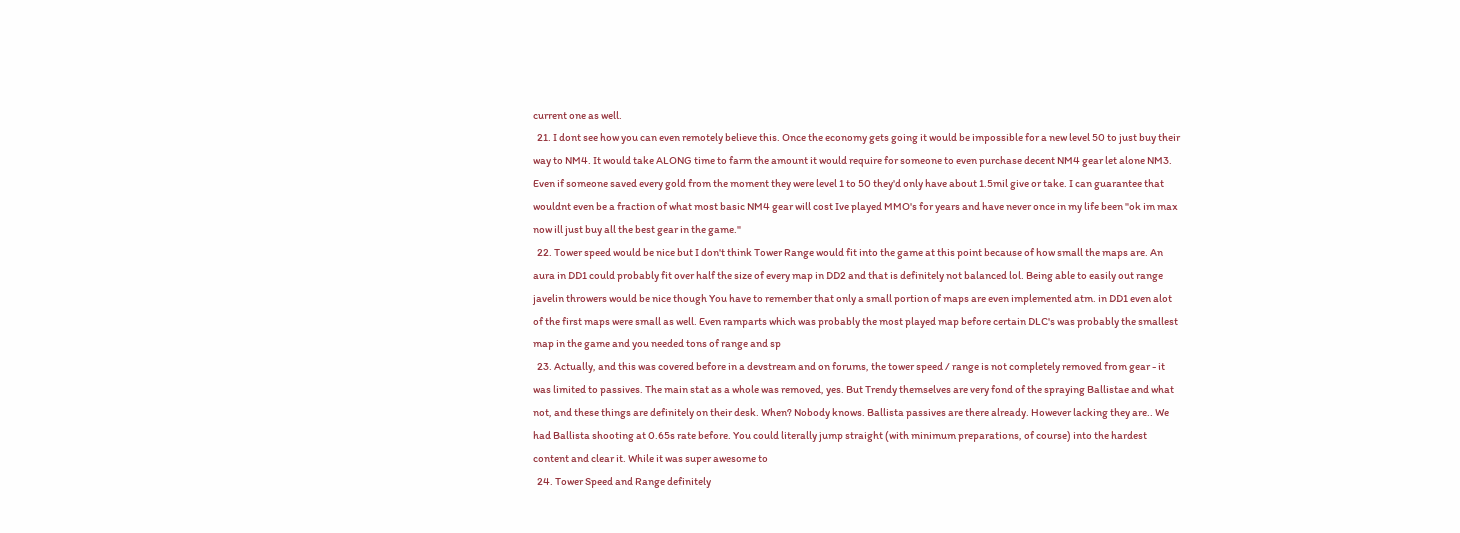current one as well.
  21. I dont see how you can even remotely believe this. Once the economy gets going it would be impossible for a new level 50 to just buy their way to NM4. It would take ALONG time to farm the amount it would require for someone to even purchase decent NM4 gear let alone NM3. Even if someone saved every gold from the moment they were level 1 to 50 they'd only have about 1.5mil give or take. I can guarantee that wouldnt even be a fraction of what most basic NM4 gear will cost Ive played MMO's for years and have never once in my life been "ok im max now ill just buy all the best gear in the game."
  22. Tower speed would be nice but I don't think Tower Range would fit into the game at this point because of how small the maps are. An aura in DD1 could probably fit over half the size of every map in DD2 and that is definitely not balanced lol. Being able to easily out range javelin throwers would be nice though You have to remember that only a small portion of maps are even implemented atm. in DD1 even alot of the first maps were small as well. Even ramparts which was probably the most played map before certain DLC's was probably the smallest map in the game and you needed tons of range and sp
  23. Actually, and this was covered before in a devstream and on forums, the tower speed / range is not completely removed from gear - it was limited to passives. The main stat as a whole was removed, yes. But Trendy themselves are very fond of the spraying Ballistae and what not, and these things are definitely on their desk. When? Nobody knows. Ballista passives are there already. However lacking they are.. We had Ballista shooting at 0.65s rate before. You could literally jump straight (with minimum preparations, of course) into the hardest content and clear it. While it was super awesome to
  24. Tower Speed and Range definitely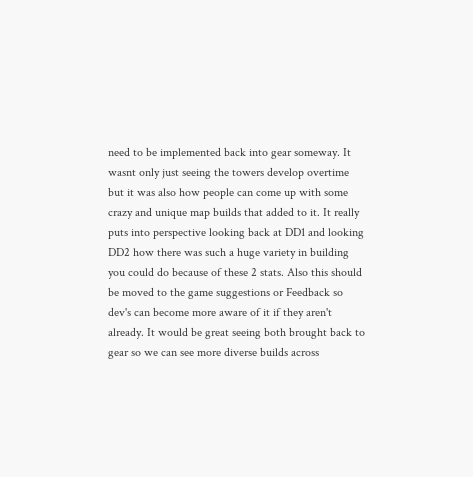need to be implemented back into gear someway. It wasnt only just seeing the towers develop overtime but it was also how people can come up with some crazy and unique map builds that added to it. It really puts into perspective looking back at DD1 and looking DD2 how there was such a huge variety in building you could do because of these 2 stats. Also this should be moved to the game suggestions or Feedback so dev's can become more aware of it if they aren't already. It would be great seeing both brought back to gear so we can see more diverse builds across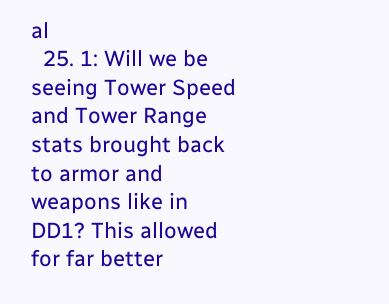al
  25. 1: Will we be seeing Tower Speed and Tower Range stats brought back to armor and weapons like in DD1? This allowed for far better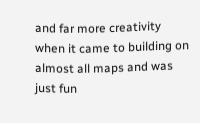and far more creativity when it came to building on almost all maps and was just fun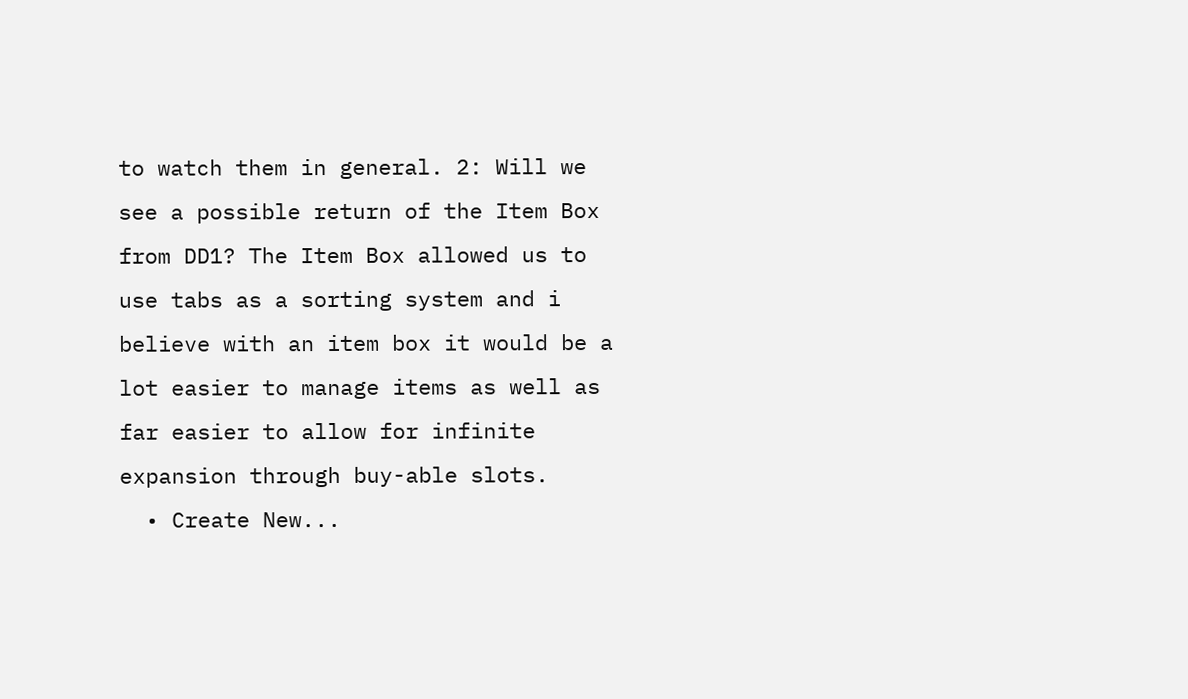to watch them in general. 2: Will we see a possible return of the Item Box from DD1? The Item Box allowed us to use tabs as a sorting system and i believe with an item box it would be a lot easier to manage items as well as far easier to allow for infinite expansion through buy-able slots.
  • Create New...